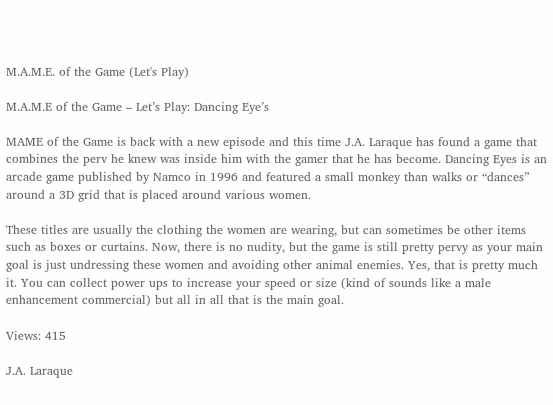M.A.M.E. of the Game (Let's Play)

M.A.M.E of the Game – Let’s Play: Dancing Eye’s

MAME of the Game is back with a new episode and this time J.A. Laraque has found a game that combines the perv he knew was inside him with the gamer that he has become. Dancing Eyes is an arcade game published by Namco in 1996 and featured a small monkey than walks or “dances” around a 3D grid that is placed around various women.

These titles are usually the clothing the women are wearing, but can sometimes be other items such as boxes or curtains. Now, there is no nudity, but the game is still pretty pervy as your main goal is just undressing these women and avoiding other animal enemies. Yes, that is pretty much it. You can collect power ups to increase your speed or size (kind of sounds like a male enhancement commercial) but all in all that is the main goal.

Views: 415

J.A. Laraque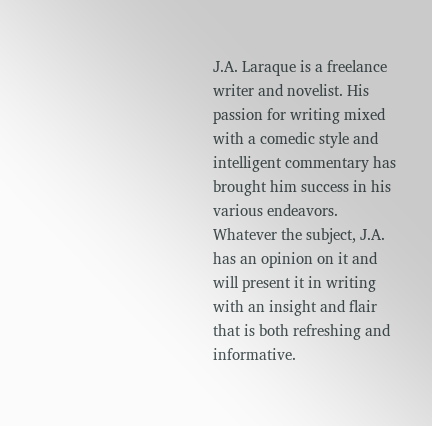J.A. Laraque is a freelance writer and novelist. His passion for writing mixed with a comedic style and intelligent commentary has brought him success in his various endeavors. Whatever the subject, J.A. has an opinion on it and will present it in writing with an insight and flair that is both refreshing and informative.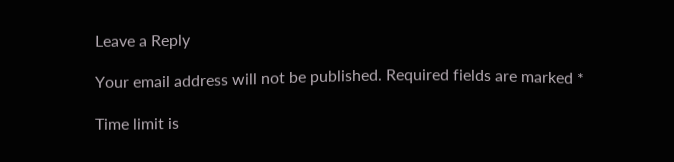Leave a Reply

Your email address will not be published. Required fields are marked *

Time limit is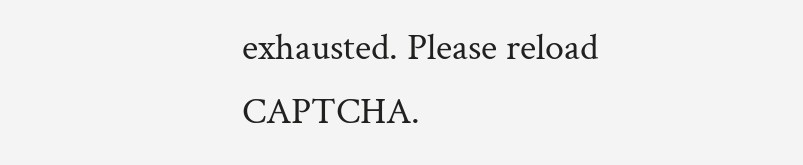exhausted. Please reload CAPTCHA.